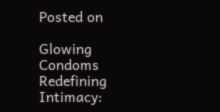Posted on

Glowing Condoms Redefining Intimacy: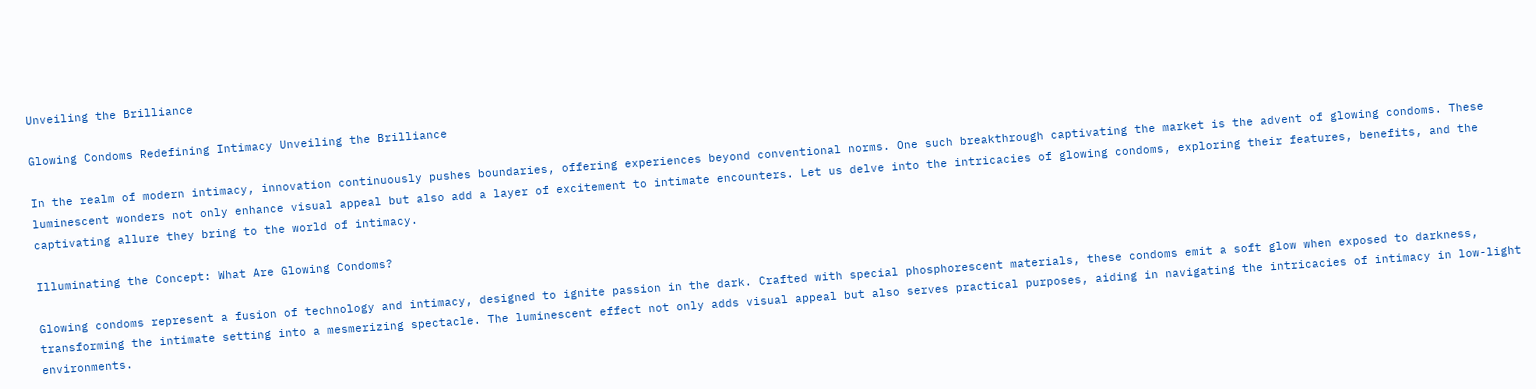Unveiling the Brilliance

Glowing Condoms Redefining Intimacy Unveiling the Brilliance

In the realm of modern intimacy, innovation continuously pushes boundaries, offering experiences beyond conventional norms. One such breakthrough captivating the market is the advent of glowing condoms. These luminescent wonders not only enhance visual appeal but also add a layer of excitement to intimate encounters. Let us delve into the intricacies of glowing condoms, exploring their features, benefits, and the captivating allure they bring to the world of intimacy.

Illuminating the Concept: What Are Glowing Condoms?

Glowing condoms represent a fusion of technology and intimacy, designed to ignite passion in the dark. Crafted with special phosphorescent materials, these condoms emit a soft glow when exposed to darkness, transforming the intimate setting into a mesmerizing spectacle. The luminescent effect not only adds visual appeal but also serves practical purposes, aiding in navigating the intricacies of intimacy in low-light environments.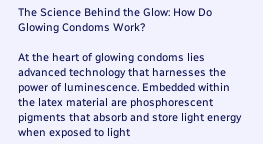The Science Behind the Glow: How Do Glowing Condoms Work?

At the heart of glowing condoms lies advanced technology that harnesses the power of luminescence. Embedded within the latex material are phosphorescent pigments that absorb and store light energy when exposed to light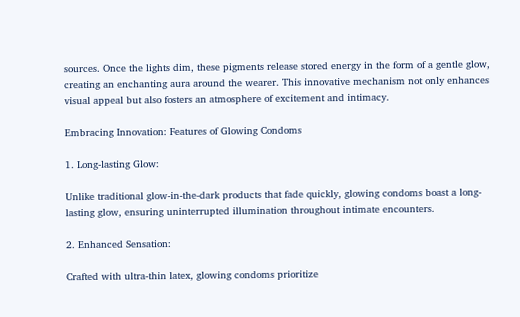sources. Once the lights dim, these pigments release stored energy in the form of a gentle glow, creating an enchanting aura around the wearer. This innovative mechanism not only enhances visual appeal but also fosters an atmosphere of excitement and intimacy.

Embracing Innovation: Features of Glowing Condoms

1. Long-lasting Glow:

Unlike traditional glow-in-the-dark products that fade quickly, glowing condoms boast a long-lasting glow, ensuring uninterrupted illumination throughout intimate encounters.

2. Enhanced Sensation:

Crafted with ultra-thin latex, glowing condoms prioritize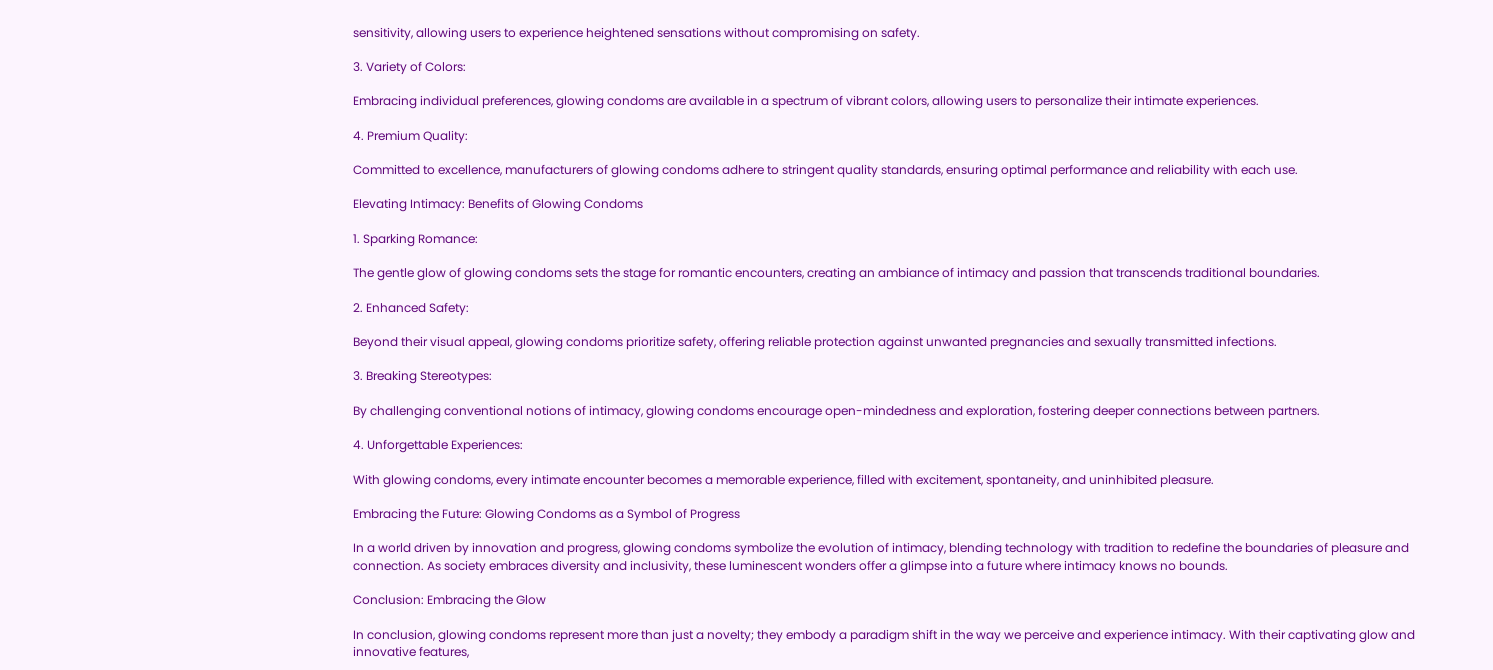sensitivity, allowing users to experience heightened sensations without compromising on safety.

3. Variety of Colors:

Embracing individual preferences, glowing condoms are available in a spectrum of vibrant colors, allowing users to personalize their intimate experiences.

4. Premium Quality:

Committed to excellence, manufacturers of glowing condoms adhere to stringent quality standards, ensuring optimal performance and reliability with each use.

Elevating Intimacy: Benefits of Glowing Condoms

1. Sparking Romance:

The gentle glow of glowing condoms sets the stage for romantic encounters, creating an ambiance of intimacy and passion that transcends traditional boundaries.

2. Enhanced Safety:

Beyond their visual appeal, glowing condoms prioritize safety, offering reliable protection against unwanted pregnancies and sexually transmitted infections.

3. Breaking Stereotypes:

By challenging conventional notions of intimacy, glowing condoms encourage open-mindedness and exploration, fostering deeper connections between partners.

4. Unforgettable Experiences:

With glowing condoms, every intimate encounter becomes a memorable experience, filled with excitement, spontaneity, and uninhibited pleasure.

Embracing the Future: Glowing Condoms as a Symbol of Progress

In a world driven by innovation and progress, glowing condoms symbolize the evolution of intimacy, blending technology with tradition to redefine the boundaries of pleasure and connection. As society embraces diversity and inclusivity, these luminescent wonders offer a glimpse into a future where intimacy knows no bounds.

Conclusion: Embracing the Glow

In conclusion, glowing condoms represent more than just a novelty; they embody a paradigm shift in the way we perceive and experience intimacy. With their captivating glow and innovative features,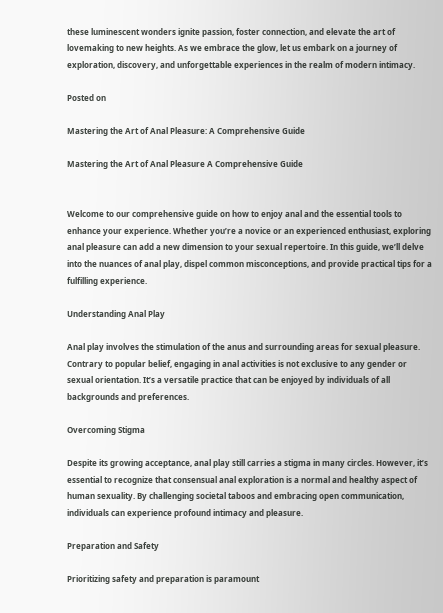these luminescent wonders ignite passion, foster connection, and elevate the art of lovemaking to new heights. As we embrace the glow, let us embark on a journey of exploration, discovery, and unforgettable experiences in the realm of modern intimacy.

Posted on

Mastering the Art of Anal Pleasure: A Comprehensive Guide

Mastering the Art of Anal Pleasure A Comprehensive Guide


Welcome to our comprehensive guide on how to enjoy anal and the essential tools to enhance your experience. Whether you’re a novice or an experienced enthusiast, exploring anal pleasure can add a new dimension to your sexual repertoire. In this guide, we’ll delve into the nuances of anal play, dispel common misconceptions, and provide practical tips for a fulfilling experience.

Understanding Anal Play

Anal play involves the stimulation of the anus and surrounding areas for sexual pleasure. Contrary to popular belief, engaging in anal activities is not exclusive to any gender or sexual orientation. It’s a versatile practice that can be enjoyed by individuals of all backgrounds and preferences.

Overcoming Stigma

Despite its growing acceptance, anal play still carries a stigma in many circles. However, it’s essential to recognize that consensual anal exploration is a normal and healthy aspect of human sexuality. By challenging societal taboos and embracing open communication, individuals can experience profound intimacy and pleasure.

Preparation and Safety

Prioritizing safety and preparation is paramount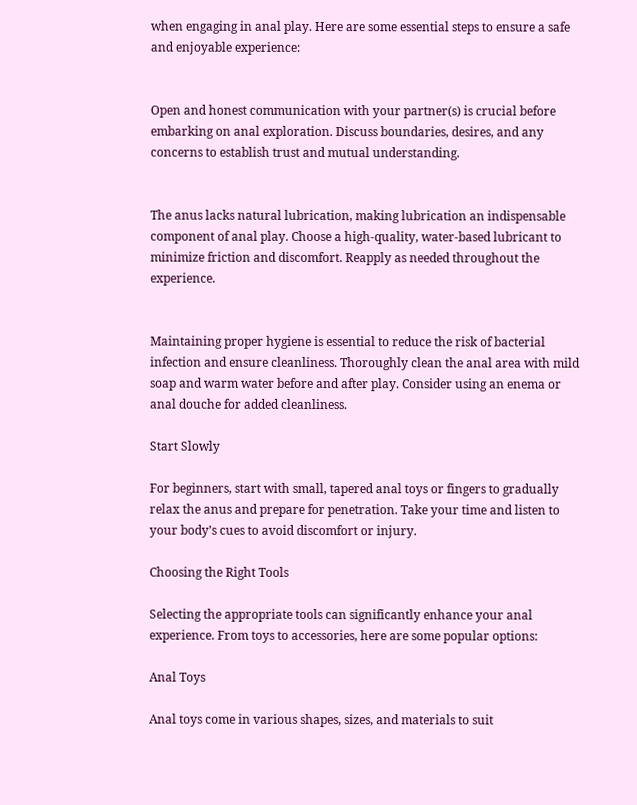when engaging in anal play. Here are some essential steps to ensure a safe and enjoyable experience:


Open and honest communication with your partner(s) is crucial before embarking on anal exploration. Discuss boundaries, desires, and any concerns to establish trust and mutual understanding.


The anus lacks natural lubrication, making lubrication an indispensable component of anal play. Choose a high-quality, water-based lubricant to minimize friction and discomfort. Reapply as needed throughout the experience.


Maintaining proper hygiene is essential to reduce the risk of bacterial infection and ensure cleanliness. Thoroughly clean the anal area with mild soap and warm water before and after play. Consider using an enema or anal douche for added cleanliness.

Start Slowly

For beginners, start with small, tapered anal toys or fingers to gradually relax the anus and prepare for penetration. Take your time and listen to your body’s cues to avoid discomfort or injury.

Choosing the Right Tools

Selecting the appropriate tools can significantly enhance your anal experience. From toys to accessories, here are some popular options:

Anal Toys

Anal toys come in various shapes, sizes, and materials to suit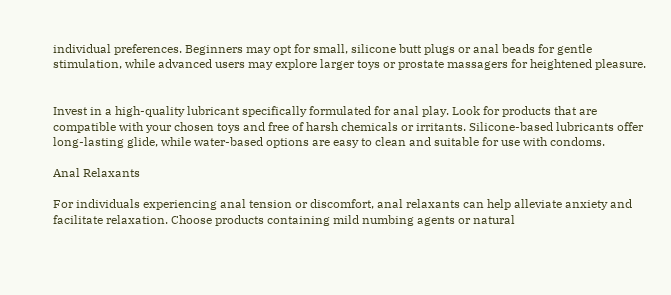individual preferences. Beginners may opt for small, silicone butt plugs or anal beads for gentle stimulation, while advanced users may explore larger toys or prostate massagers for heightened pleasure.


Invest in a high-quality lubricant specifically formulated for anal play. Look for products that are compatible with your chosen toys and free of harsh chemicals or irritants. Silicone-based lubricants offer long-lasting glide, while water-based options are easy to clean and suitable for use with condoms.

Anal Relaxants

For individuals experiencing anal tension or discomfort, anal relaxants can help alleviate anxiety and facilitate relaxation. Choose products containing mild numbing agents or natural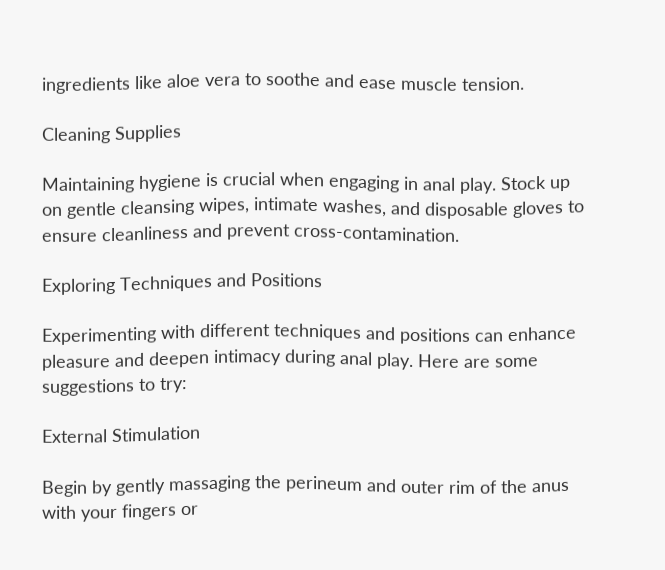ingredients like aloe vera to soothe and ease muscle tension.

Cleaning Supplies

Maintaining hygiene is crucial when engaging in anal play. Stock up on gentle cleansing wipes, intimate washes, and disposable gloves to ensure cleanliness and prevent cross-contamination.

Exploring Techniques and Positions

Experimenting with different techniques and positions can enhance pleasure and deepen intimacy during anal play. Here are some suggestions to try:

External Stimulation

Begin by gently massaging the perineum and outer rim of the anus with your fingers or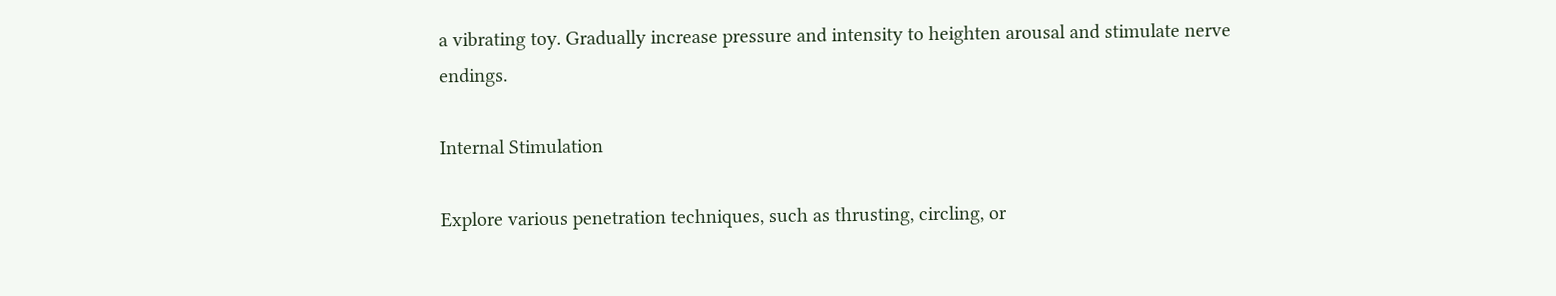a vibrating toy. Gradually increase pressure and intensity to heighten arousal and stimulate nerve endings.

Internal Stimulation

Explore various penetration techniques, such as thrusting, circling, or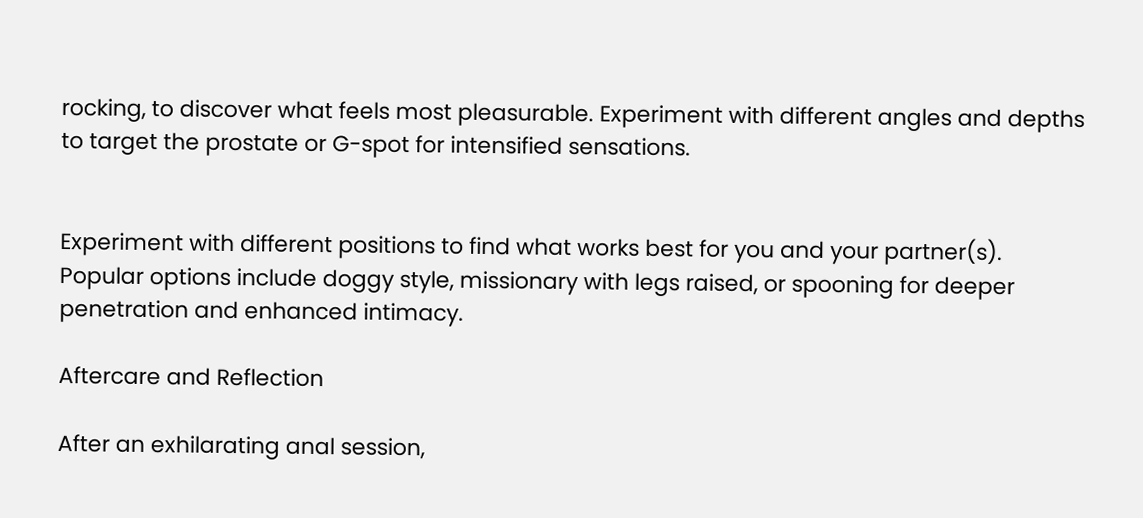rocking, to discover what feels most pleasurable. Experiment with different angles and depths to target the prostate or G-spot for intensified sensations.


Experiment with different positions to find what works best for you and your partner(s). Popular options include doggy style, missionary with legs raised, or spooning for deeper penetration and enhanced intimacy.

Aftercare and Reflection

After an exhilarating anal session,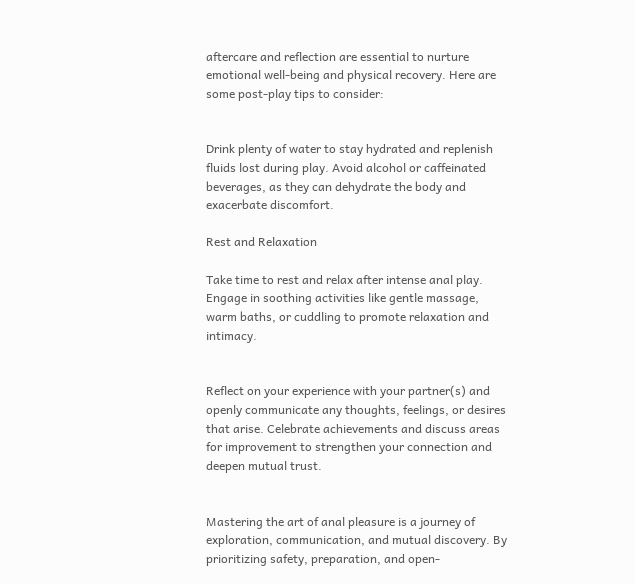aftercare and reflection are essential to nurture emotional well-being and physical recovery. Here are some post-play tips to consider:


Drink plenty of water to stay hydrated and replenish fluids lost during play. Avoid alcohol or caffeinated beverages, as they can dehydrate the body and exacerbate discomfort.

Rest and Relaxation

Take time to rest and relax after intense anal play. Engage in soothing activities like gentle massage, warm baths, or cuddling to promote relaxation and intimacy.


Reflect on your experience with your partner(s) and openly communicate any thoughts, feelings, or desires that arise. Celebrate achievements and discuss areas for improvement to strengthen your connection and deepen mutual trust.


Mastering the art of anal pleasure is a journey of exploration, communication, and mutual discovery. By prioritizing safety, preparation, and open-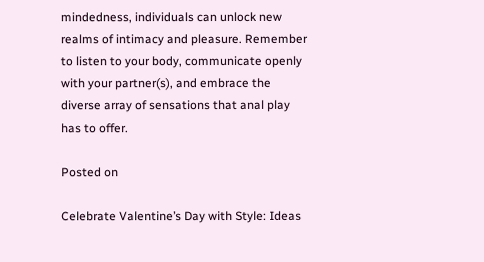mindedness, individuals can unlock new realms of intimacy and pleasure. Remember to listen to your body, communicate openly with your partner(s), and embrace the diverse array of sensations that anal play has to offer.

Posted on

Celebrate Valentine’s Day with Style: Ideas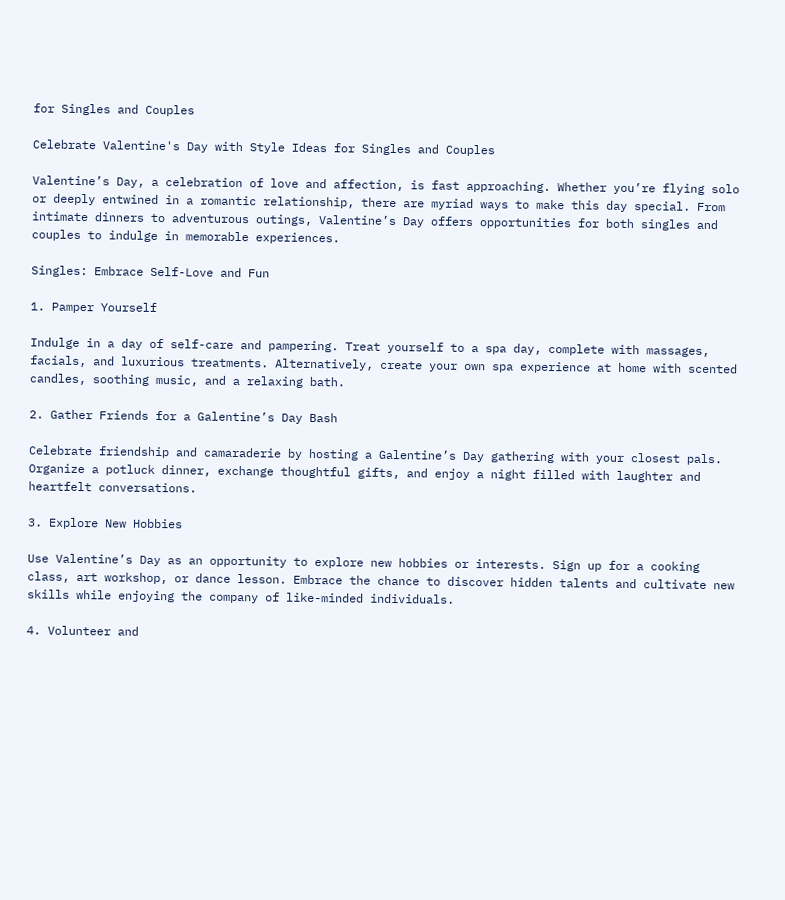for Singles and Couples

Celebrate Valentine's Day with Style Ideas for Singles and Couples

Valentine’s Day, a celebration of love and affection, is fast approaching. Whether you’re flying solo or deeply entwined in a romantic relationship, there are myriad ways to make this day special. From intimate dinners to adventurous outings, Valentine’s Day offers opportunities for both singles and couples to indulge in memorable experiences.

Singles: Embrace Self-Love and Fun

1. Pamper Yourself

Indulge in a day of self-care and pampering. Treat yourself to a spa day, complete with massages, facials, and luxurious treatments. Alternatively, create your own spa experience at home with scented candles, soothing music, and a relaxing bath.

2. Gather Friends for a Galentine’s Day Bash

Celebrate friendship and camaraderie by hosting a Galentine’s Day gathering with your closest pals. Organize a potluck dinner, exchange thoughtful gifts, and enjoy a night filled with laughter and heartfelt conversations.

3. Explore New Hobbies

Use Valentine’s Day as an opportunity to explore new hobbies or interests. Sign up for a cooking class, art workshop, or dance lesson. Embrace the chance to discover hidden talents and cultivate new skills while enjoying the company of like-minded individuals.

4. Volunteer and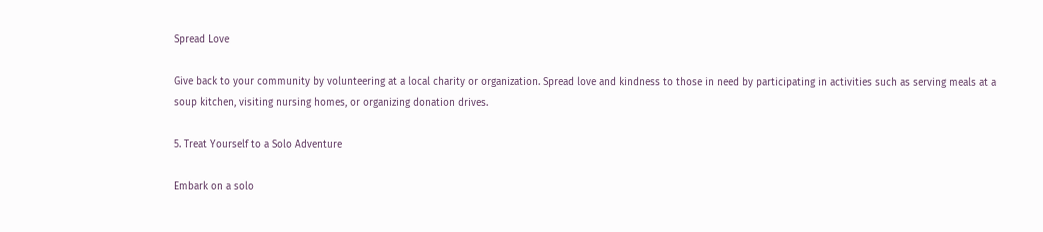Spread Love

Give back to your community by volunteering at a local charity or organization. Spread love and kindness to those in need by participating in activities such as serving meals at a soup kitchen, visiting nursing homes, or organizing donation drives.

5. Treat Yourself to a Solo Adventure

Embark on a solo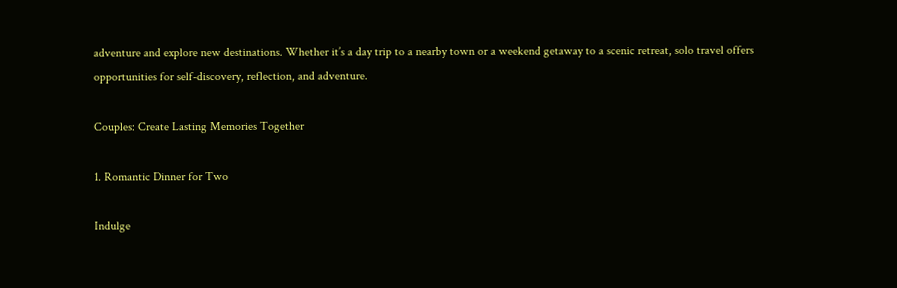adventure and explore new destinations. Whether it’s a day trip to a nearby town or a weekend getaway to a scenic retreat, solo travel offers opportunities for self-discovery, reflection, and adventure.

Couples: Create Lasting Memories Together

1. Romantic Dinner for Two

Indulge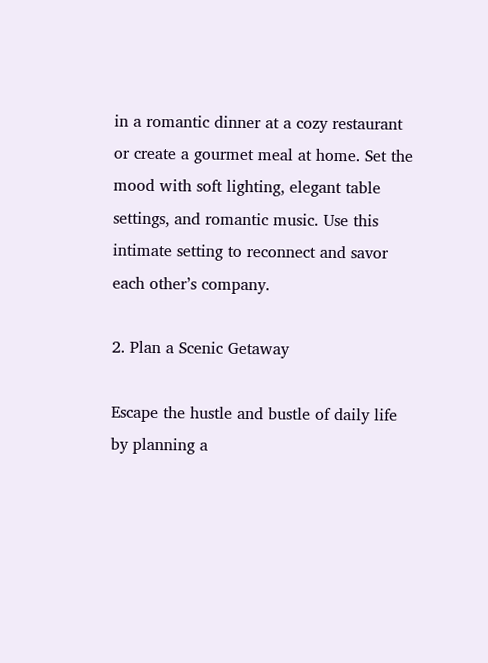in a romantic dinner at a cozy restaurant or create a gourmet meal at home. Set the mood with soft lighting, elegant table settings, and romantic music. Use this intimate setting to reconnect and savor each other’s company.

2. Plan a Scenic Getaway

Escape the hustle and bustle of daily life by planning a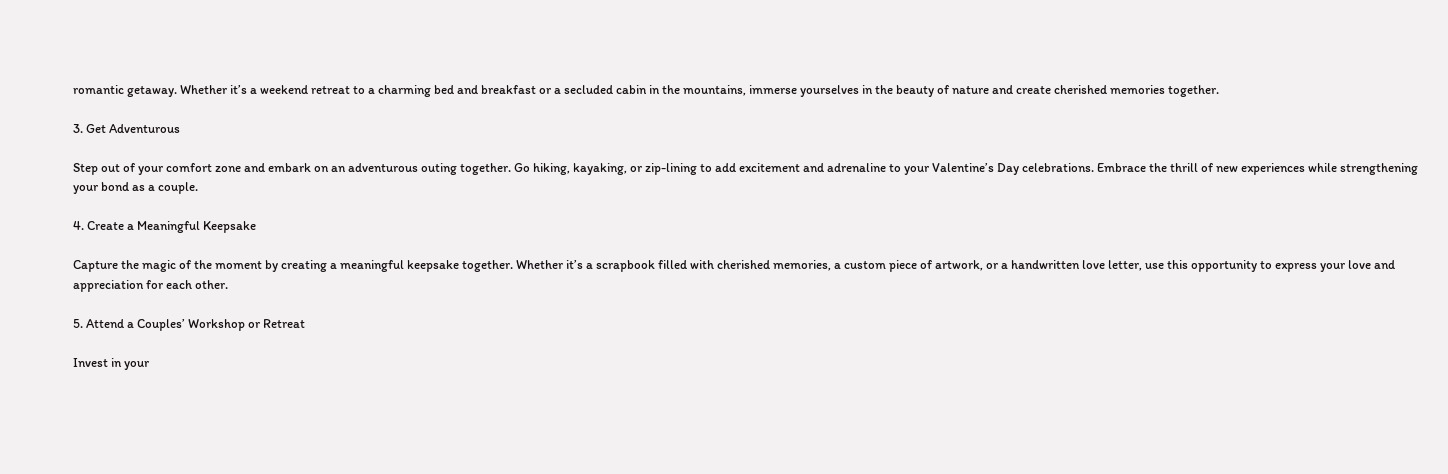romantic getaway. Whether it’s a weekend retreat to a charming bed and breakfast or a secluded cabin in the mountains, immerse yourselves in the beauty of nature and create cherished memories together.

3. Get Adventurous

Step out of your comfort zone and embark on an adventurous outing together. Go hiking, kayaking, or zip-lining to add excitement and adrenaline to your Valentine’s Day celebrations. Embrace the thrill of new experiences while strengthening your bond as a couple.

4. Create a Meaningful Keepsake

Capture the magic of the moment by creating a meaningful keepsake together. Whether it’s a scrapbook filled with cherished memories, a custom piece of artwork, or a handwritten love letter, use this opportunity to express your love and appreciation for each other.

5. Attend a Couples’ Workshop or Retreat

Invest in your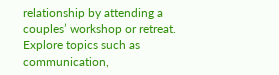relationship by attending a couples’ workshop or retreat. Explore topics such as communication,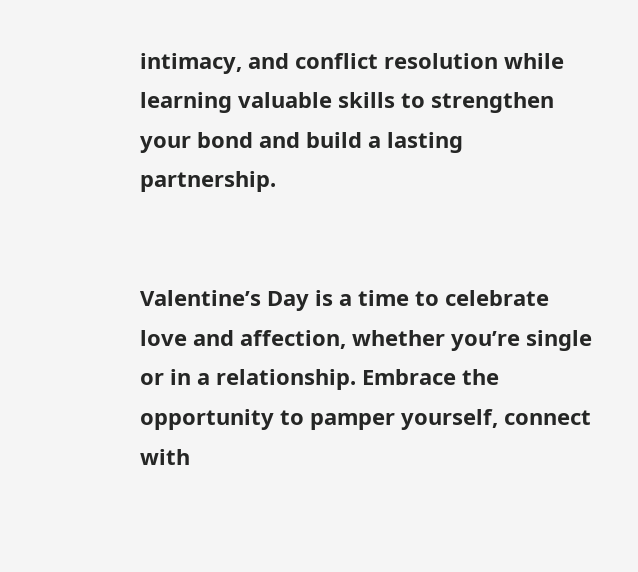intimacy, and conflict resolution while learning valuable skills to strengthen your bond and build a lasting partnership.


Valentine’s Day is a time to celebrate love and affection, whether you’re single or in a relationship. Embrace the opportunity to pamper yourself, connect with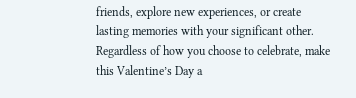friends, explore new experiences, or create lasting memories with your significant other. Regardless of how you choose to celebrate, make this Valentine’s Day a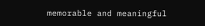memorable and meaningful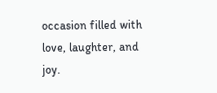occasion filled with love, laughter, and joy.